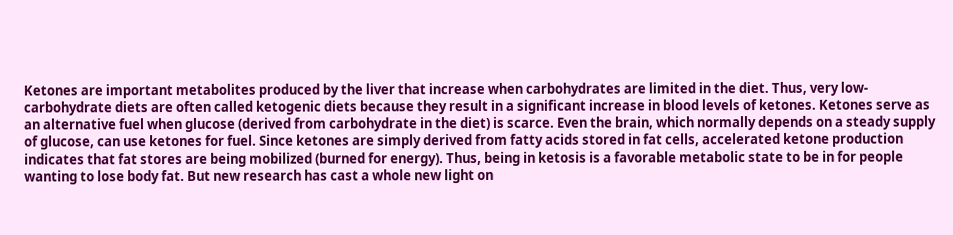Ketones are important metabolites produced by the liver that increase when carbohydrates are limited in the diet. Thus, very low-carbohydrate diets are often called ketogenic diets because they result in a significant increase in blood levels of ketones. Ketones serve as an alternative fuel when glucose (derived from carbohydrate in the diet) is scarce. Even the brain, which normally depends on a steady supply of glucose, can use ketones for fuel. Since ketones are simply derived from fatty acids stored in fat cells, accelerated ketone production indicates that fat stores are being mobilized (burned for energy). Thus, being in ketosis is a favorable metabolic state to be in for people wanting to lose body fat. But new research has cast a whole new light on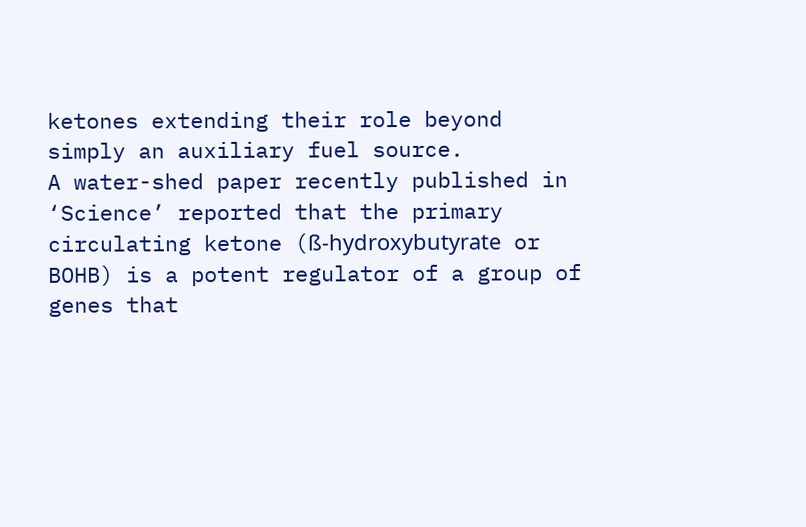ketones extending their role beyond simply an auxiliary fuel source.
A water-shed paper recently published in ‘Science’ reported that the primary circulating ketone (ß-hydroxybutyrate or BOHB) is a potent regulator of a group of genes that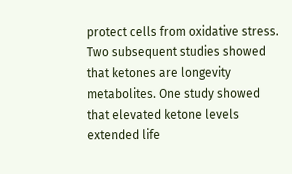protect cells from oxidative stress.
Two subsequent studies showed that ketones are longevity metabolites. One study showed that elevated ketone levels extended life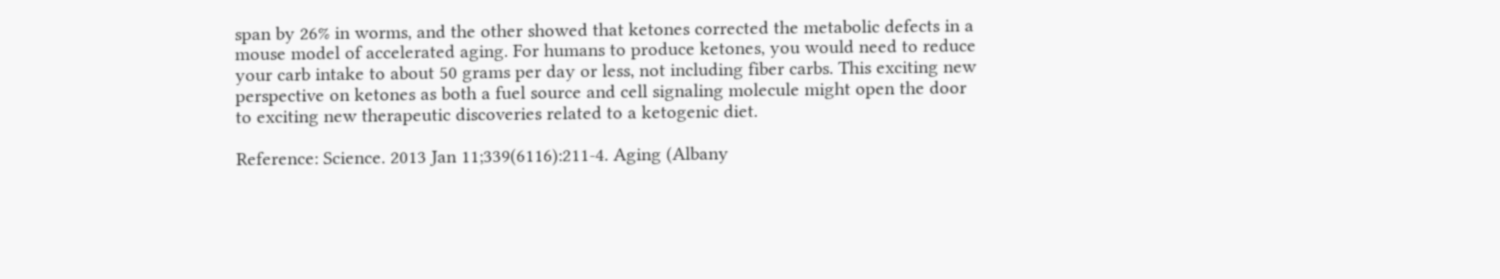span by 26% in worms, and the other showed that ketones corrected the metabolic defects in a mouse model of accelerated aging. For humans to produce ketones, you would need to reduce your carb intake to about 50 grams per day or less, not including fiber carbs. This exciting new perspective on ketones as both a fuel source and cell signaling molecule might open the door to exciting new therapeutic discoveries related to a ketogenic diet.

Reference: Science. 2013 Jan 11;339(6116):211-4. Aging (Albany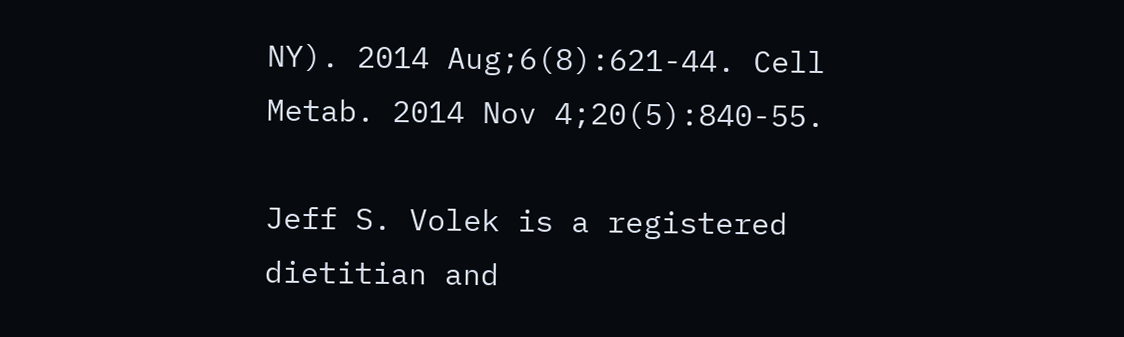NY). 2014 Aug;6(8):621-44. Cell Metab. 2014 Nov 4;20(5):840-55.

Jeff S. Volek is a registered dietitian and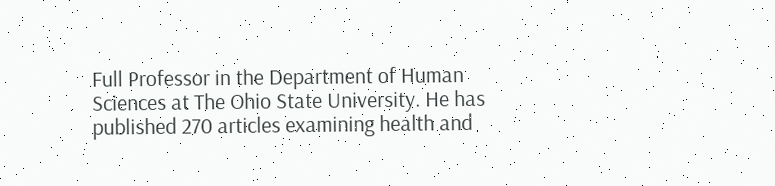Full Professor in the Department of Human Sciences at The Ohio State University. He has published 270 articles examining health and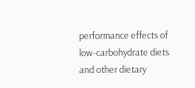performance effects of low-carbohydrate diets and other dietary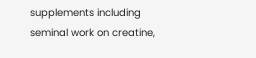supplements including seminal work on creatine,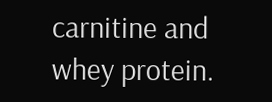carnitine and whey protein.